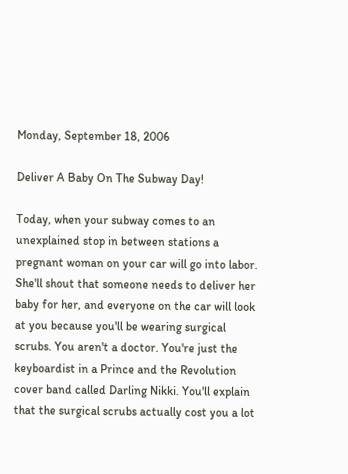Monday, September 18, 2006

Deliver A Baby On The Subway Day!

Today, when your subway comes to an unexplained stop in between stations a pregnant woman on your car will go into labor. She'll shout that someone needs to deliver her baby for her, and everyone on the car will look at you because you'll be wearing surgical scrubs. You aren't a doctor. You're just the keyboardist in a Prince and the Revolution cover band called Darling Nikki. You'll explain that the surgical scrubs actually cost you a lot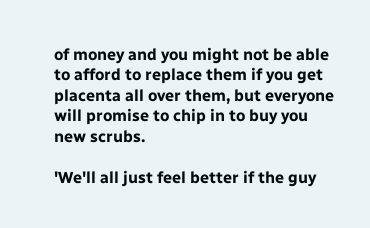of money and you might not be able to afford to replace them if you get placenta all over them, but everyone will promise to chip in to buy you new scrubs.

'We'll all just feel better if the guy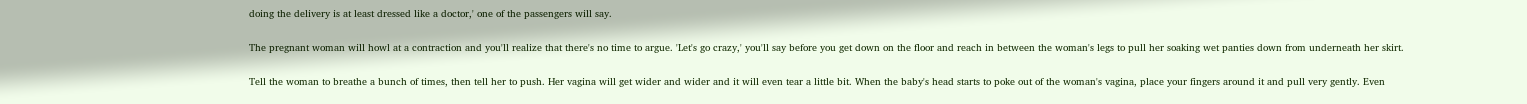doing the delivery is at least dressed like a doctor,' one of the passengers will say.

The pregnant woman will howl at a contraction and you'll realize that there's no time to argue. 'Let's go crazy,' you'll say before you get down on the floor and reach in between the woman's legs to pull her soaking wet panties down from underneath her skirt.

Tell the woman to breathe a bunch of times, then tell her to push. Her vagina will get wider and wider and it will even tear a little bit. When the baby's head starts to poke out of the woman's vagina, place your fingers around it and pull very gently. Even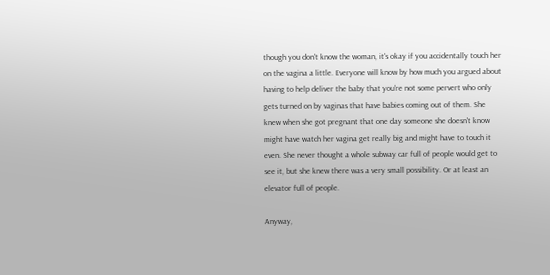though you don't know the woman, it's okay if you accidentally touch her on the vagina a little. Everyone will know by how much you argued about having to help deliver the baby that you're not some pervert who only gets turned on by vaginas that have babies coming out of them. She knew when she got pregnant that one day someone she doesn't know might have watch her vagina get really big and might have to touch it even. She never thought a whole subway car full of people would get to see it, but she knew there was a very small possibility. Or at least an elevator full of people.

Anyway,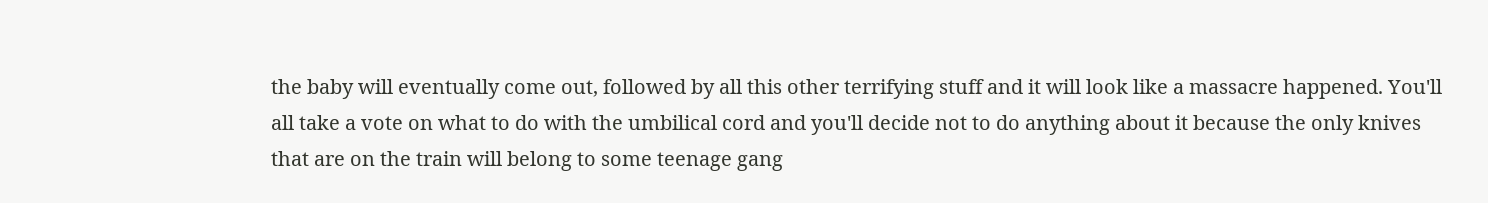the baby will eventually come out, followed by all this other terrifying stuff and it will look like a massacre happened. You'll all take a vote on what to do with the umbilical cord and you'll decide not to do anything about it because the only knives that are on the train will belong to some teenage gang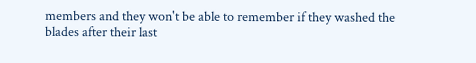members and they won't be able to remember if they washed the blades after their last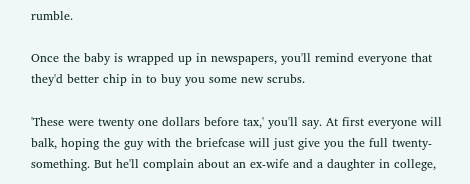rumble.

Once the baby is wrapped up in newspapers, you'll remind everyone that they'd better chip in to buy you some new scrubs.

'These were twenty one dollars before tax,' you'll say. At first everyone will balk, hoping the guy with the briefcase will just give you the full twenty-something. But he'll complain about an ex-wife and a daughter in college,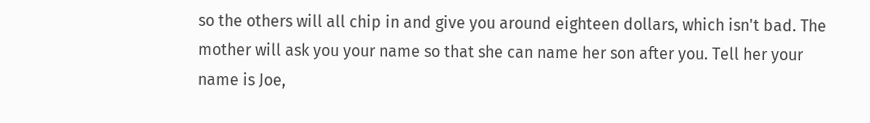so the others will all chip in and give you around eighteen dollars, which isn't bad. The mother will ask you your name so that she can name her son after you. Tell her your name is Joe,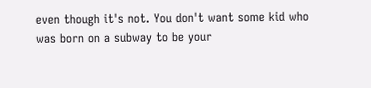even though it's not. You don't want some kid who was born on a subway to be your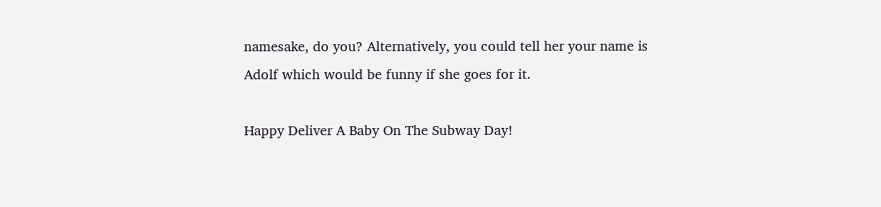namesake, do you? Alternatively, you could tell her your name is Adolf which would be funny if she goes for it.

Happy Deliver A Baby On The Subway Day!